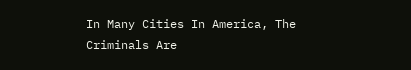In Many Cities In America, The Criminals Are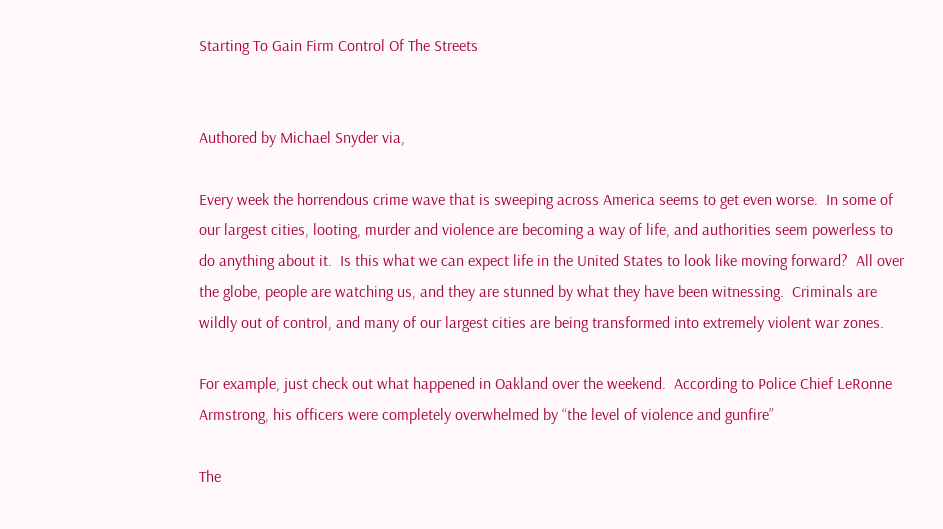Starting To Gain Firm Control Of The Streets


Authored by Michael Snyder via,

Every week the horrendous crime wave that is sweeping across America seems to get even worse.  In some of our largest cities, looting, murder and violence are becoming a way of life, and authorities seem powerless to do anything about it.  Is this what we can expect life in the United States to look like moving forward?  All over the globe, people are watching us, and they are stunned by what they have been witnessing.  Criminals are wildly out of control, and many of our largest cities are being transformed into extremely violent war zones.

For example, just check out what happened in Oakland over the weekend.  According to Police Chief LeRonne Armstrong, his officers were completely overwhelmed by “the level of violence and gunfire”

The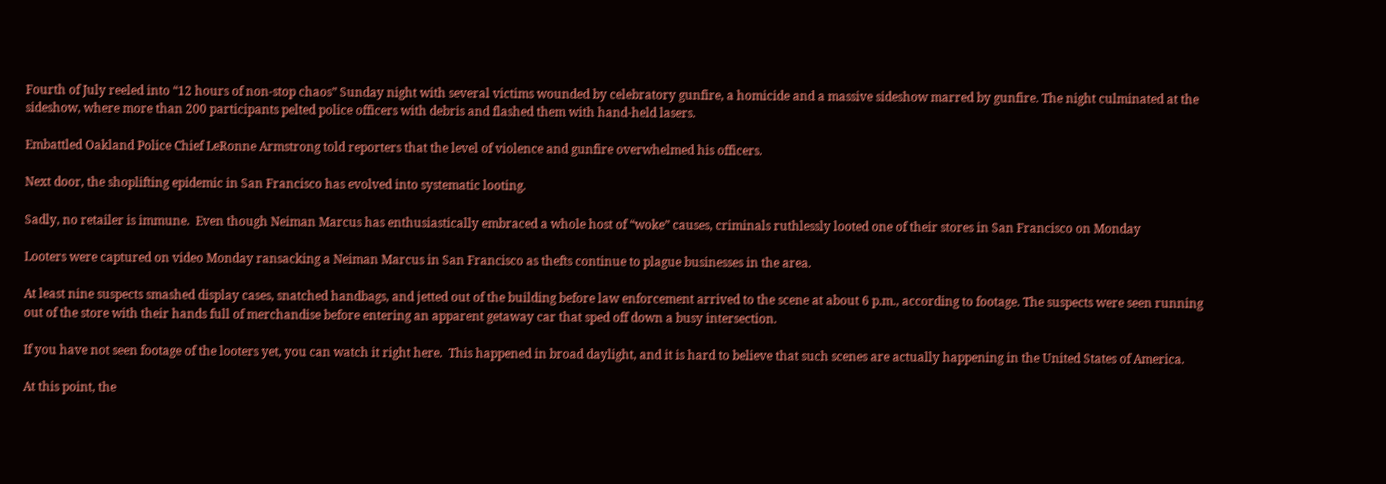Fourth of July reeled into “12 hours of non-stop chaos” Sunday night with several victims wounded by celebratory gunfire, a homicide and a massive sideshow marred by gunfire. The night culminated at the sideshow, where more than 200 participants pelted police officers with debris and flashed them with hand-held lasers.

Embattled Oakland Police Chief LeRonne Armstrong told reporters that the level of violence and gunfire overwhelmed his officers.

Next door, the shoplifting epidemic in San Francisco has evolved into systematic looting.

Sadly, no retailer is immune.  Even though Neiman Marcus has enthusiastically embraced a whole host of “woke” causes, criminals ruthlessly looted one of their stores in San Francisco on Monday

Looters were captured on video Monday ransacking a Neiman Marcus in San Francisco as thefts continue to plague businesses in the area.

At least nine suspects smashed display cases, snatched handbags, and jetted out of the building before law enforcement arrived to the scene at about 6 p.m., according to footage. The suspects were seen running out of the store with their hands full of merchandise before entering an apparent getaway car that sped off down a busy intersection.

If you have not seen footage of the looters yet, you can watch it right here.  This happened in broad daylight, and it is hard to believe that such scenes are actually happening in the United States of America.

At this point, the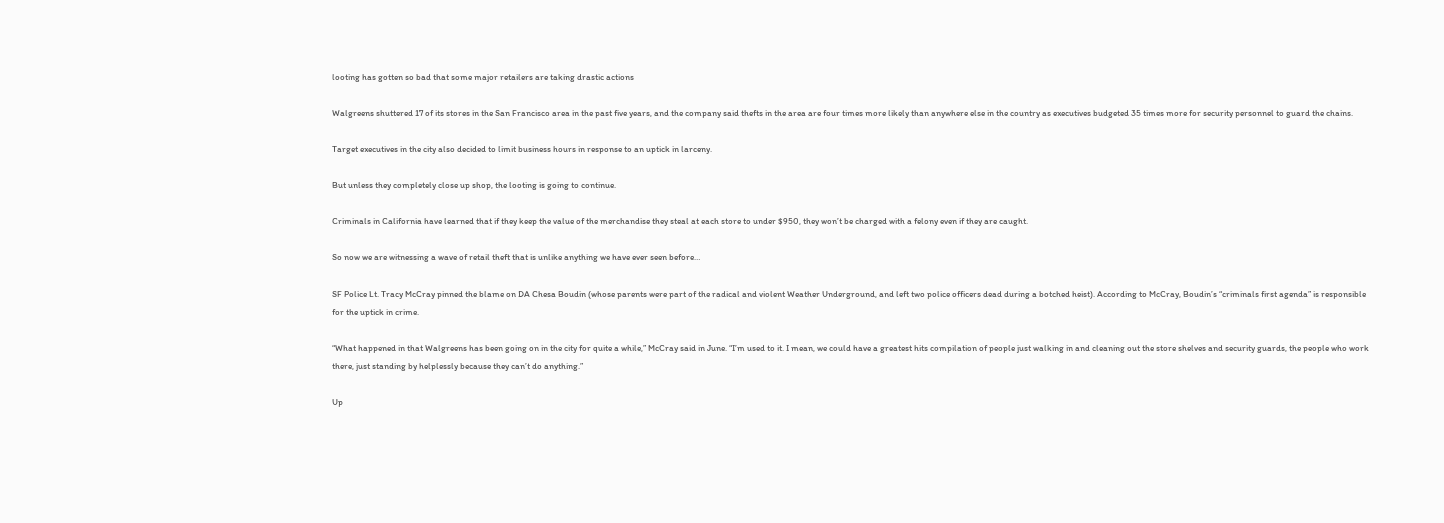looting has gotten so bad that some major retailers are taking drastic actions

Walgreens shuttered 17 of its stores in the San Francisco area in the past five years, and the company said thefts in the area are four times more likely than anywhere else in the country as executives budgeted 35 times more for security personnel to guard the chains.

Target executives in the city also decided to limit business hours in response to an uptick in larceny.

But unless they completely close up shop, the looting is going to continue.

Criminals in California have learned that if they keep the value of the merchandise they steal at each store to under $950, they won’t be charged with a felony even if they are caught.

So now we are witnessing a wave of retail theft that is unlike anything we have ever seen before…

SF Police Lt. Tracy McCray pinned the blame on DA Chesa Boudin (whose parents were part of the radical and violent Weather Underground, and left two police officers dead during a botched heist). According to McCray, Boudin’s “criminals first agenda” is responsible for the uptick in crime.

“What happened in that Walgreens has been going on in the city for quite a while,” McCray said in June. “I’m used to it. I mean, we could have a greatest hits compilation of people just walking in and cleaning out the store shelves and security guards, the people who work there, just standing by helplessly because they can’t do anything.”

Up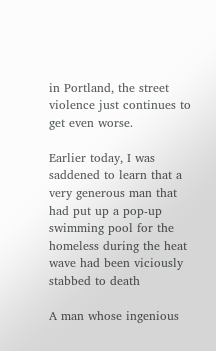in Portland, the street violence just continues to get even worse.

Earlier today, I was saddened to learn that a very generous man that had put up a pop-up swimming pool for the homeless during the heat wave had been viciously stabbed to death

A man whose ingenious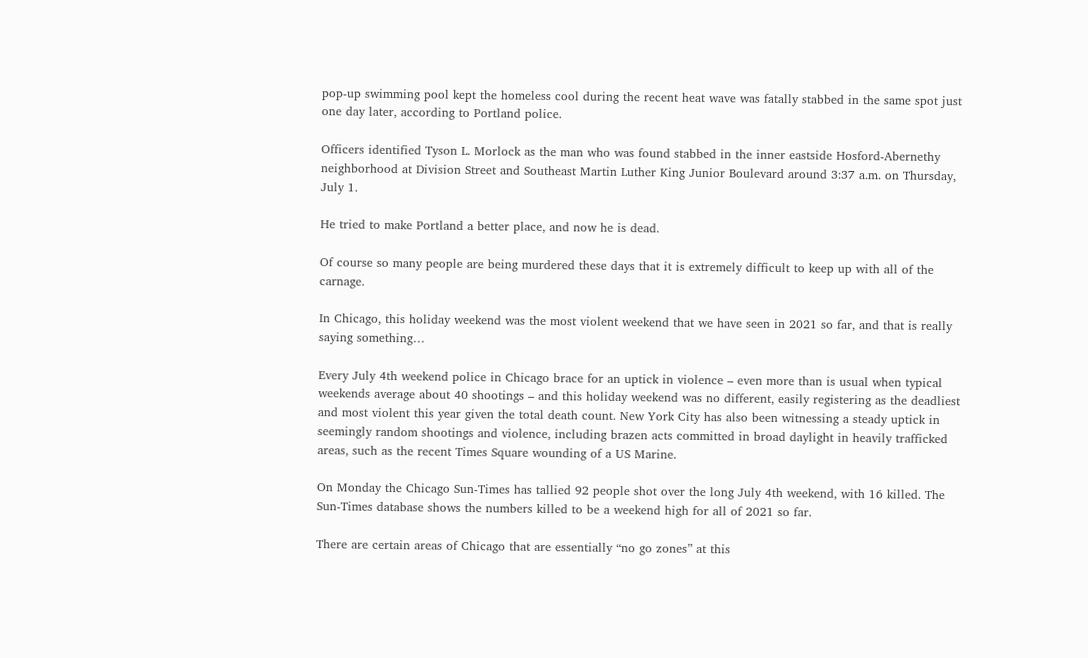pop-up swimming pool kept the homeless cool during the recent heat wave was fatally stabbed in the same spot just one day later, according to Portland police.

Officers identified Tyson L. Morlock as the man who was found stabbed in the inner eastside Hosford-Abernethy neighborhood at Division Street and Southeast Martin Luther King Junior Boulevard around 3:37 a.m. on Thursday, July 1.

He tried to make Portland a better place, and now he is dead.

Of course so many people are being murdered these days that it is extremely difficult to keep up with all of the carnage.

In Chicago, this holiday weekend was the most violent weekend that we have seen in 2021 so far, and that is really saying something…

Every July 4th weekend police in Chicago brace for an uptick in violence – even more than is usual when typical weekends average about 40 shootings – and this holiday weekend was no different, easily registering as the deadliest and most violent this year given the total death count. New York City has also been witnessing a steady uptick in seemingly random shootings and violence, including brazen acts committed in broad daylight in heavily trafficked areas, such as the recent Times Square wounding of a US Marine.

On Monday the Chicago Sun-Times has tallied 92 people shot over the long July 4th weekend, with 16 killed. The Sun-Times database shows the numbers killed to be a weekend high for all of 2021 so far.

There are certain areas of Chicago that are essentially “no go zones” at this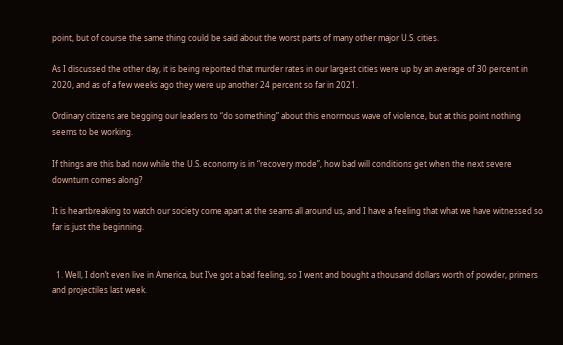point, but of course the same thing could be said about the worst parts of many other major U.S. cities.

As I discussed the other day, it is being reported that murder rates in our largest cities were up by an average of 30 percent in 2020, and as of a few weeks ago they were up another 24 percent so far in 2021.

Ordinary citizens are begging our leaders to “do something” about this enormous wave of violence, but at this point nothing seems to be working.

If things are this bad now while the U.S. economy is in “recovery mode”, how bad will conditions get when the next severe downturn comes along?

It is heartbreaking to watch our society come apart at the seams all around us, and I have a feeling that what we have witnessed so far is just the beginning.


  1. Well, I don’t even live in America, but I’ve got a bad feeling, so I went and bought a thousand dollars worth of powder, primers and projectiles last week.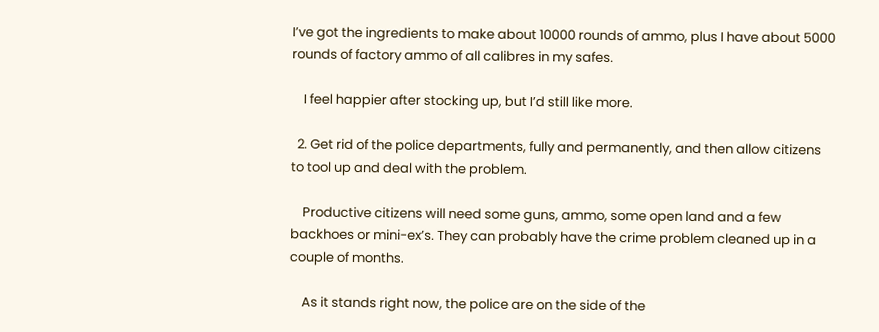I’ve got the ingredients to make about 10000 rounds of ammo, plus I have about 5000 rounds of factory ammo of all calibres in my safes.

    I feel happier after stocking up, but I’d still like more.

  2. Get rid of the police departments, fully and permanently, and then allow citizens to tool up and deal with the problem.

    Productive citizens will need some guns, ammo, some open land and a few backhoes or mini-ex’s. They can probably have the crime problem cleaned up in a couple of months.

    As it stands right now, the police are on the side of the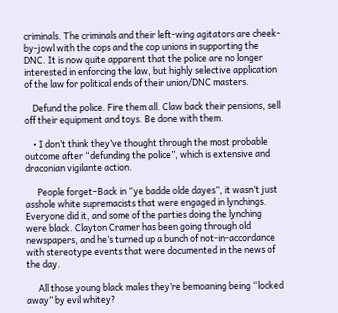criminals. The criminals and their left-wing agitators are cheek-by-jowl with the cops and the cop unions in supporting the DNC. It is now quite apparent that the police are no longer interested in enforcing the law, but highly selective application of the law for political ends of their union/DNC masters.

    Defund the police. Fire them all. Claw back their pensions, sell off their equipment and toys. Be done with them.

    • I don’t think they’ve thought through the most probable outcome after “defunding the police”, which is extensive and draconian vigilante action.

      People forget–Back in “ye badde olde dayes”, it wasn’t just asshole white supremacists that were engaged in lynchings. Everyone did it, and some of the parties doing the lynching were black. Clayton Cramer has been going through old newspapers, and he’s turned up a bunch of not-in-accordance with stereotype events that were documented in the news of the day.

      All those young black males they’re bemoaning being “locked away” by evil whitey?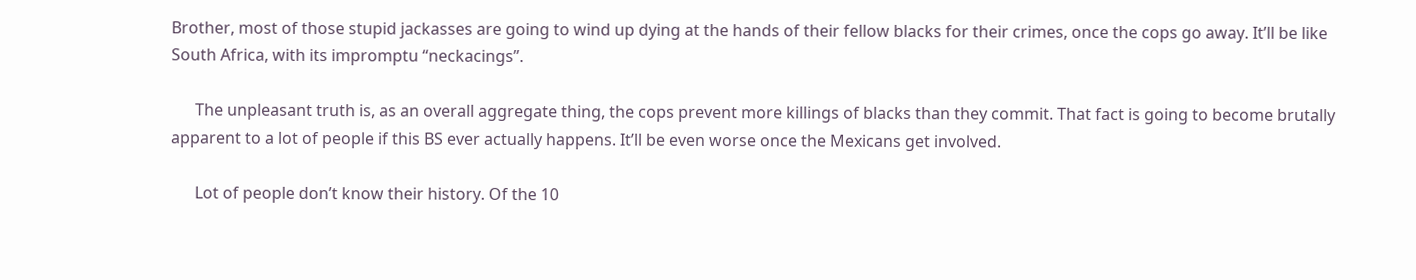Brother, most of those stupid jackasses are going to wind up dying at the hands of their fellow blacks for their crimes, once the cops go away. It’ll be like South Africa, with its impromptu “neckacings”.

      The unpleasant truth is, as an overall aggregate thing, the cops prevent more killings of blacks than they commit. That fact is going to become brutally apparent to a lot of people if this BS ever actually happens. It’ll be even worse once the Mexicans get involved.

      Lot of people don’t know their history. Of the 10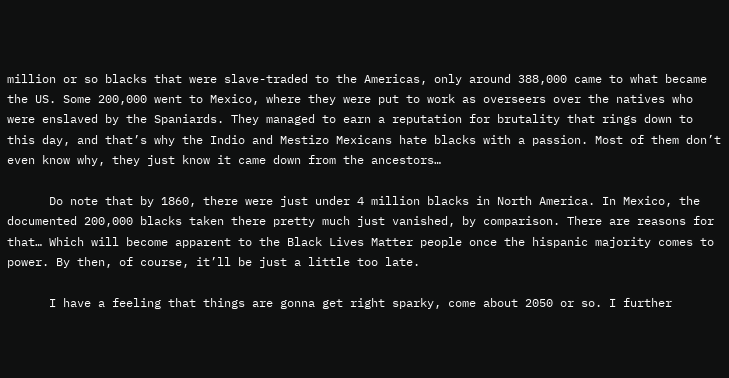million or so blacks that were slave-traded to the Americas, only around 388,000 came to what became the US. Some 200,000 went to Mexico, where they were put to work as overseers over the natives who were enslaved by the Spaniards. They managed to earn a reputation for brutality that rings down to this day, and that’s why the Indio and Mestizo Mexicans hate blacks with a passion. Most of them don’t even know why, they just know it came down from the ancestors…

      Do note that by 1860, there were just under 4 million blacks in North America. In Mexico, the documented 200,000 blacks taken there pretty much just vanished, by comparison. There are reasons for that… Which will become apparent to the Black Lives Matter people once the hispanic majority comes to power. By then, of course, it’ll be just a little too late.

      I have a feeling that things are gonna get right sparky, come about 2050 or so. I further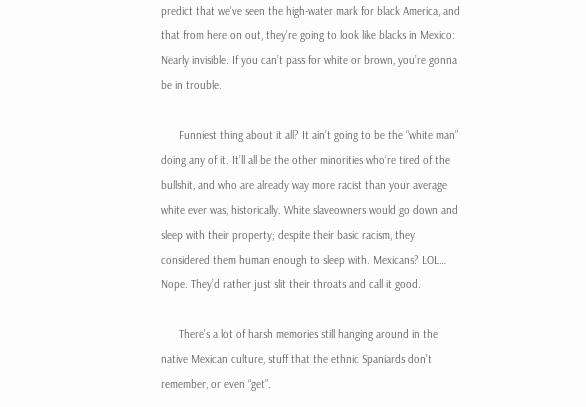predict that we’ve seen the high-water mark for black America, and that from here on out, they’re going to look like blacks in Mexico: Nearly invisible. If you can’t pass for white or brown, you’re gonna be in trouble.

      Funniest thing about it all? It ain’t going to be the “white man” doing any of it. It’ll all be the other minorities who’re tired of the bullshit, and who are already way more racist than your average white ever was, historically. White slaveowners would go down and sleep with their property; despite their basic racism, they considered them human enough to sleep with. Mexicans? LOL… Nope. They’d rather just slit their throats and call it good.

      There’s a lot of harsh memories still hanging around in the native Mexican culture, stuff that the ethnic Spaniards don’t remember, or even “get”.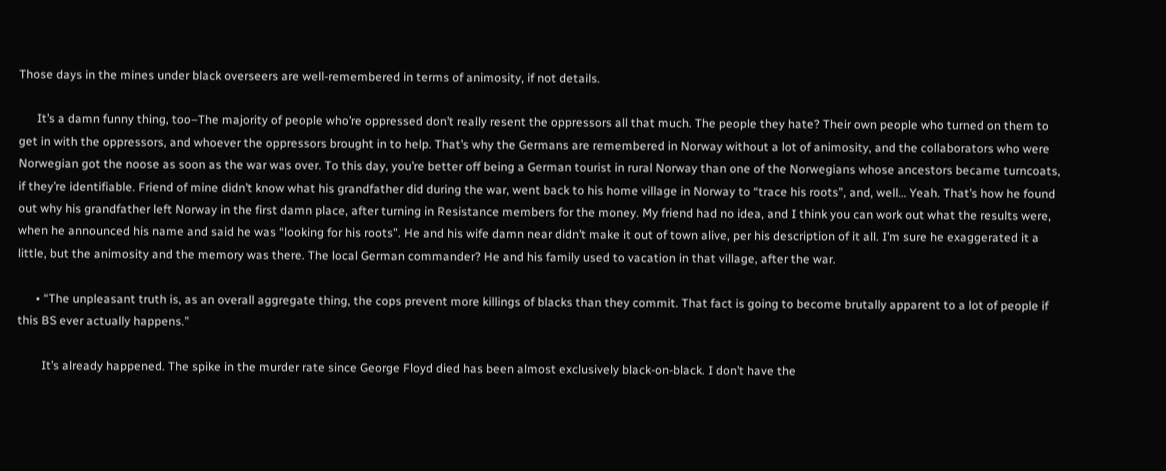Those days in the mines under black overseers are well-remembered in terms of animosity, if not details.

      It’s a damn funny thing, too–The majority of people who’re oppressed don’t really resent the oppressors all that much. The people they hate? Their own people who turned on them to get in with the oppressors, and whoever the oppressors brought in to help. That’s why the Germans are remembered in Norway without a lot of animosity, and the collaborators who were Norwegian got the noose as soon as the war was over. To this day, you’re better off being a German tourist in rural Norway than one of the Norwegians whose ancestors became turncoats, if they’re identifiable. Friend of mine didn’t know what his grandfather did during the war, went back to his home village in Norway to “trace his roots”, and, well… Yeah. That’s how he found out why his grandfather left Norway in the first damn place, after turning in Resistance members for the money. My friend had no idea, and I think you can work out what the results were, when he announced his name and said he was “looking for his roots”. He and his wife damn near didn’t make it out of town alive, per his description of it all. I’m sure he exaggerated it a little, but the animosity and the memory was there. The local German commander? He and his family used to vacation in that village, after the war.

      • “The unpleasant truth is, as an overall aggregate thing, the cops prevent more killings of blacks than they commit. That fact is going to become brutally apparent to a lot of people if this BS ever actually happens.”

        It’s already happened. The spike in the murder rate since George Floyd died has been almost exclusively black-on-black. I don’t have the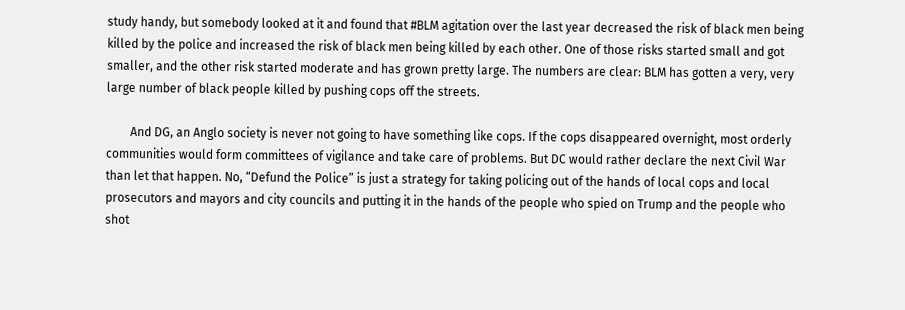study handy, but somebody looked at it and found that #BLM agitation over the last year decreased the risk of black men being killed by the police and increased the risk of black men being killed by each other. One of those risks started small and got smaller, and the other risk started moderate and has grown pretty large. The numbers are clear: BLM has gotten a very, very large number of black people killed by pushing cops off the streets.

        And DG, an Anglo society is never not going to have something like cops. If the cops disappeared overnight, most orderly communities would form committees of vigilance and take care of problems. But DC would rather declare the next Civil War than let that happen. No, “Defund the Police” is just a strategy for taking policing out of the hands of local cops and local prosecutors and mayors and city councils and putting it in the hands of the people who spied on Trump and the people who shot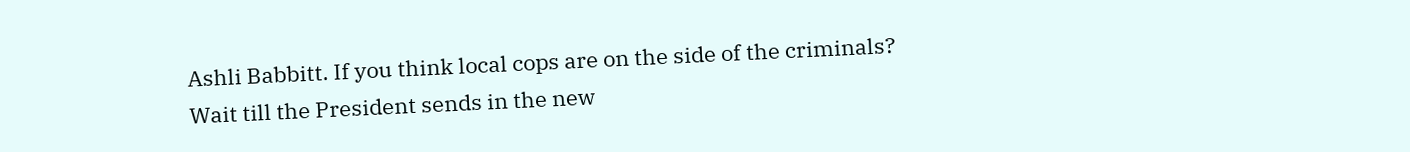Ashli Babbitt. If you think local cops are on the side of the criminals? Wait till the President sends in the new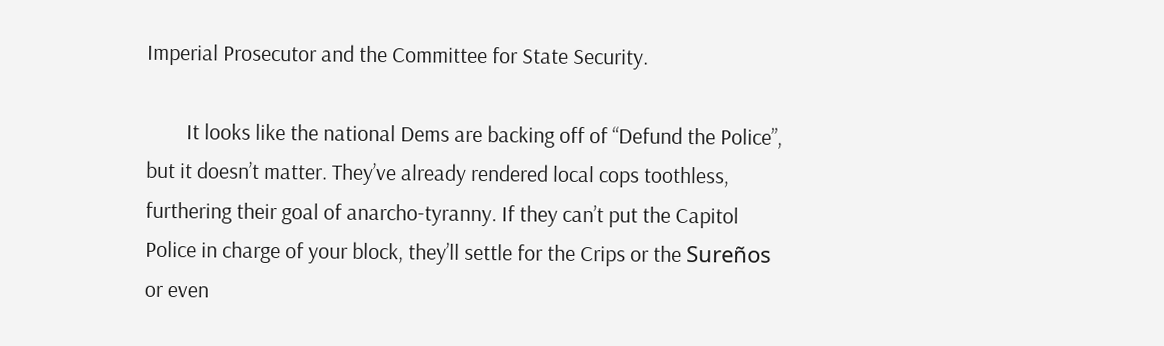Imperial Prosecutor and the Committee for State Security.

        It looks like the national Dems are backing off of “Defund the Police”, but it doesn’t matter. They’ve already rendered local cops toothless, furthering their goal of anarcho-tyranny. If they can’t put the Capitol Police in charge of your block, they’ll settle for the Crips or the Sureños or even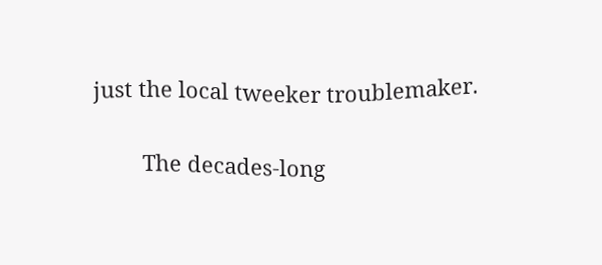just the local tweeker troublemaker.

        The decades-long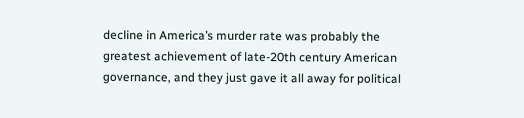decline in America’s murder rate was probably the greatest achievement of late-20th century American governance, and they just gave it all away for political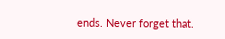ends. Never forget that.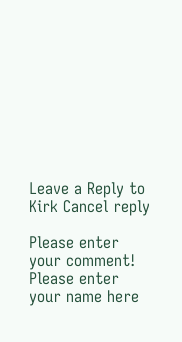Leave a Reply to Kirk Cancel reply

Please enter your comment!
Please enter your name here